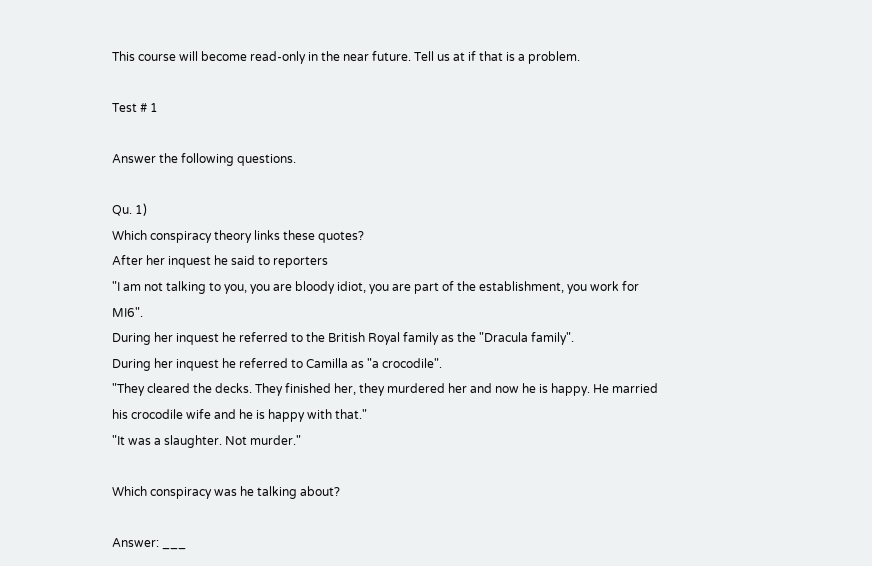This course will become read-only in the near future. Tell us at if that is a problem.

Test # 1

Answer the following questions.

Qu. 1)
Which conspiracy theory links these quotes?
After her inquest he said to reporters
"I am not talking to you, you are bloody idiot, you are part of the establishment, you work for MI6".
During her inquest he referred to the British Royal family as the "Dracula family".
During her inquest he referred to Camilla as "a crocodile".
"They cleared the decks. They finished her, they murdered her and now he is happy. He married his crocodile wife and he is happy with that."
"It was a slaughter. Not murder."

Which conspiracy was he talking about?

Answer: ___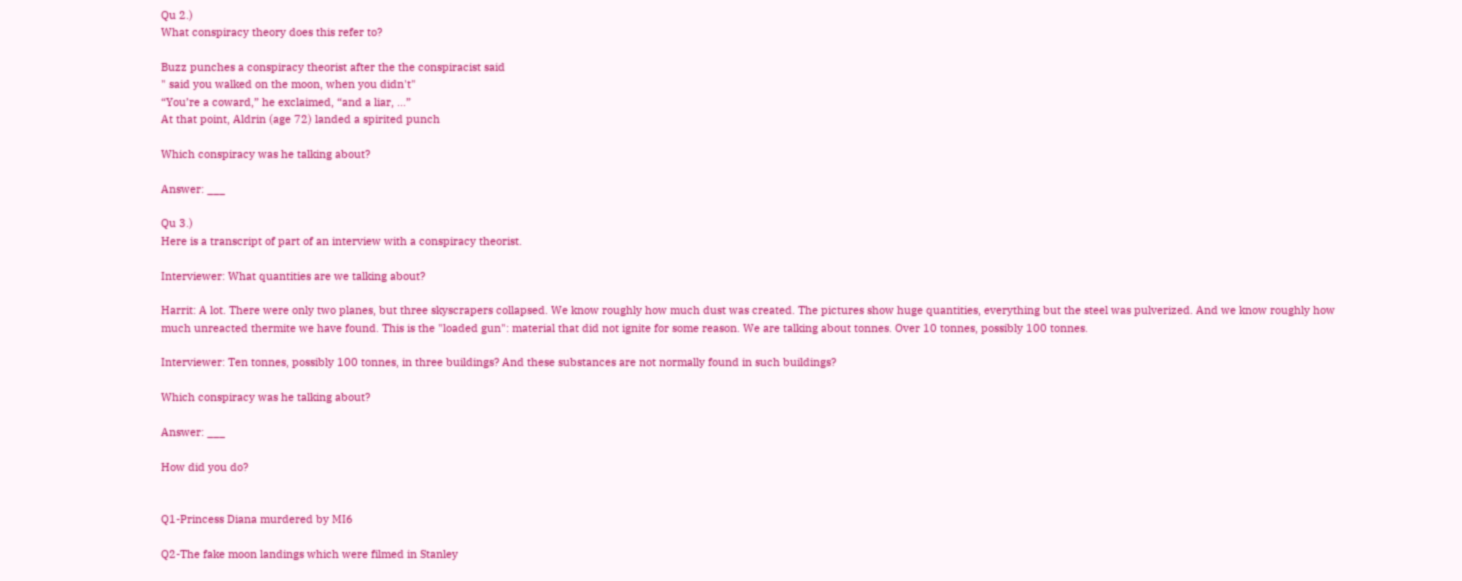Qu 2.)
What conspiracy theory does this refer to?

Buzz punches a conspiracy theorist after the the conspiracist said
" said you walked on the moon, when you didn't"
“You’re a coward,” he exclaimed, “and a liar, ...”
At that point, Aldrin (age 72) landed a spirited punch

Which conspiracy was he talking about?

Answer: ___

Qu 3.)
Here is a transcript of part of an interview with a conspiracy theorist.

Interviewer: What quantities are we talking about?

Harrit: A lot. There were only two planes, but three skyscrapers collapsed. We know roughly how much dust was created. The pictures show huge quantities, everything but the steel was pulverized. And we know roughly how much unreacted thermite we have found. This is the "loaded gun": material that did not ignite for some reason. We are talking about tonnes. Over 10 tonnes, possibly 100 tonnes.

Interviewer: Ten tonnes, possibly 100 tonnes, in three buildings? And these substances are not normally found in such buildings?

Which conspiracy was he talking about?

Answer: ___

How did you do?


Q1-Princess Diana murdered by MI6

Q2-The fake moon landings which were filmed in Stanley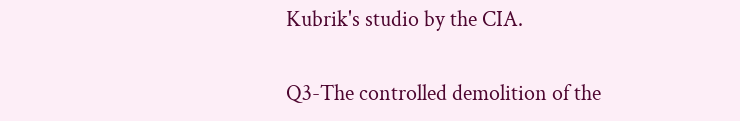Kubrik's studio by the CIA.

Q3-The controlled demolition of the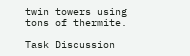twin towers using tons of thermite.

Task Discussion